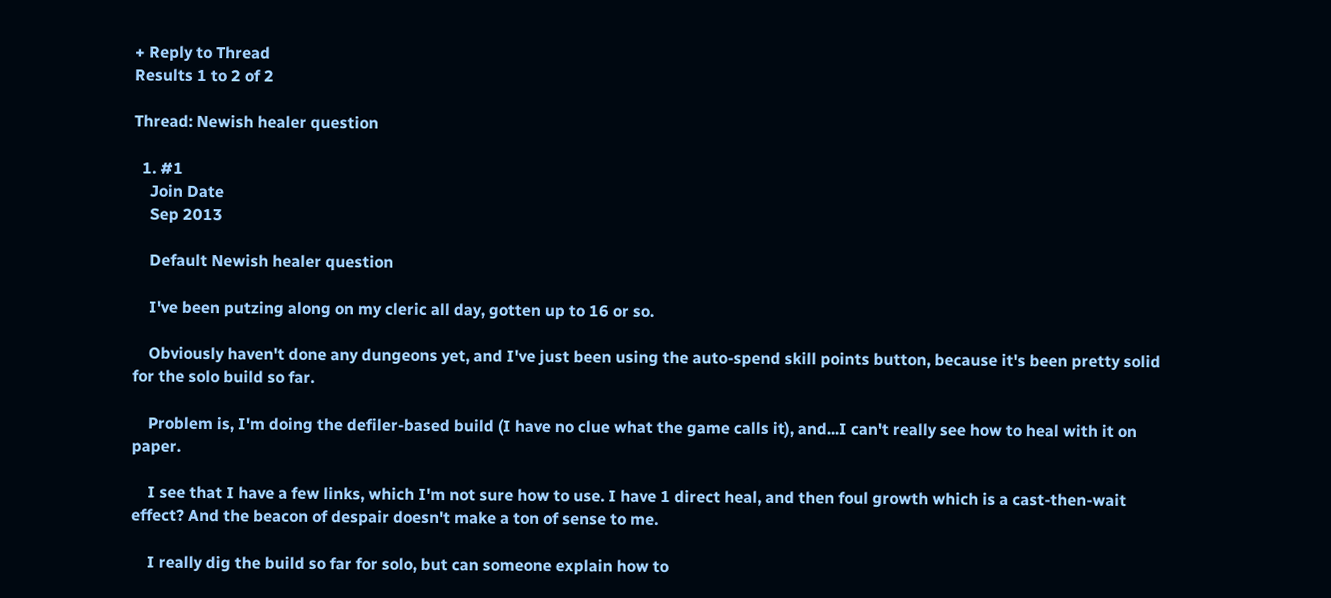+ Reply to Thread
Results 1 to 2 of 2

Thread: Newish healer question

  1. #1
    Join Date
    Sep 2013

    Default Newish healer question

    I've been putzing along on my cleric all day, gotten up to 16 or so.

    Obviously haven't done any dungeons yet, and I've just been using the auto-spend skill points button, because it's been pretty solid for the solo build so far.

    Problem is, I'm doing the defiler-based build (I have no clue what the game calls it), and...I can't really see how to heal with it on paper.

    I see that I have a few links, which I'm not sure how to use. I have 1 direct heal, and then foul growth which is a cast-then-wait effect? And the beacon of despair doesn't make a ton of sense to me.

    I really dig the build so far for solo, but can someone explain how to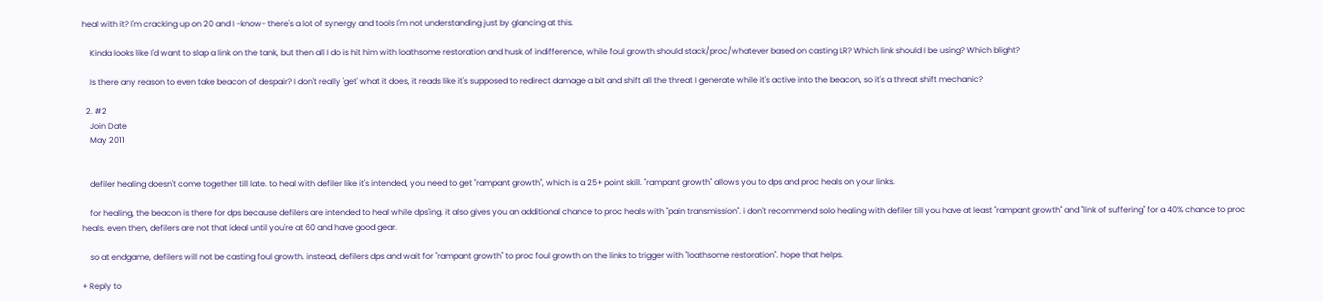heal with it? I'm cracking up on 20 and I -know- there's a lot of synergy and tools I'm not understanding just by glancing at this.

    Kinda looks like I'd want to slap a link on the tank, but then all I do is hit him with loathsome restoration and husk of indifference, while foul growth should stack/proc/whatever based on casting LR? Which link should I be using? Which blight?

    Is there any reason to even take beacon of despair? I don't really 'get' what it does, it reads like it's supposed to redirect damage a bit and shift all the threat I generate while it's active into the beacon, so it's a threat shift mechanic?

  2. #2
    Join Date
    May 2011


    defiler healing doesn't come together till late. to heal with defiler like it's intended, you need to get "rampant growth", which is a 25+ point skill. "rampant growth" allows you to dps and proc heals on your links.

    for healing, the beacon is there for dps because defilers are intended to heal while dps'ing. it also gives you an additional chance to proc heals with "pain transmission". i don't recommend solo healing with defiler till you have at least "rampant growth" and "link of suffering" for a 40% chance to proc heals. even then, defilers are not that ideal until you're at 60 and have good gear.

    so at endgame, defilers will not be casting foul growth. instead, defilers dps and wait for "rampant growth" to proc foul growth on the links to trigger with "loathsome restoration". hope that helps.

+ Reply to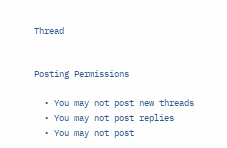Thread


Posting Permissions

  • You may not post new threads
  • You may not post replies
  • You may not post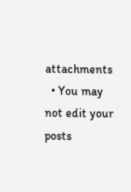attachments
  • You may not edit your posts